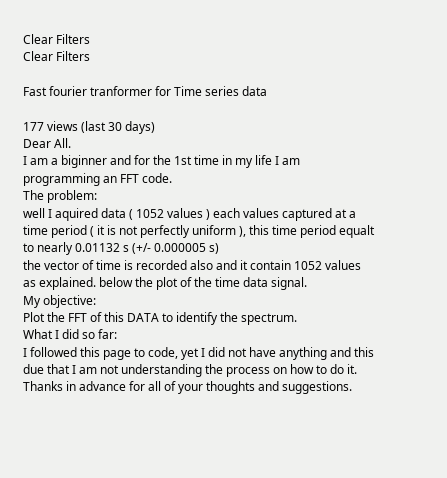Clear Filters
Clear Filters

Fast fourier tranformer for Time series data

177 views (last 30 days)
Dear All.
I am a biginner and for the 1st time in my life I am programming an FFT code.
The problem:
well I aquired data ( 1052 values ) each values captured at a time period ( it is not perfectly uniform ), this time period equalt to nearly 0.01132 s (+/- 0.000005 s)
the vector of time is recorded also and it contain 1052 values as explained. below the plot of the time data signal.
My objective:
Plot the FFT of this DATA to identify the spectrum.
What I did so far:
I followed this page to code, yet I did not have anything and this due that I am not understanding the process on how to do it.
Thanks in advance for all of your thoughts and suggestions.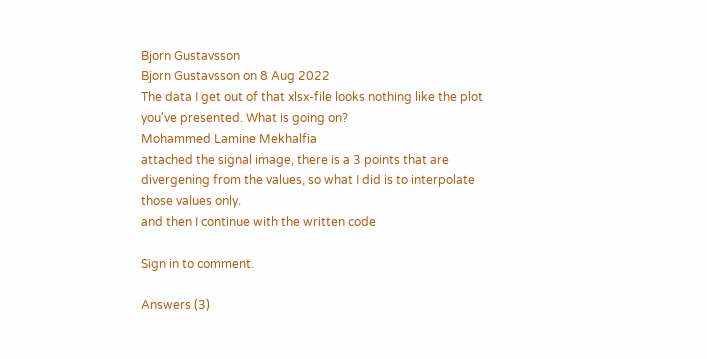Bjorn Gustavsson
Bjorn Gustavsson on 8 Aug 2022
The data I get out of that xlsx-file looks nothing like the plot you've presented. What is going on?
Mohammed Lamine Mekhalfia
attached the signal image, there is a 3 points that are divergening from the values, so what I did is to interpolate those values only.
and then I continue with the written code

Sign in to comment.

Answers (3)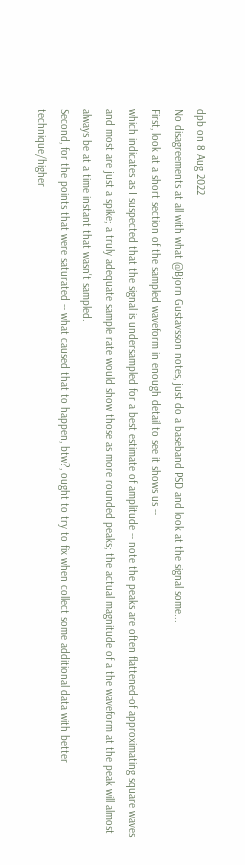dpb on 8 Aug 2022
No disagreements at all with what @Bjorn Gustavsson notes, just do a baseband PSD and look at the signal some...
First, look at a short section of the sampled waveform in enough detail to see it shows us --
which indicates as I suspected that the signal is undersampled for a best estimate of amplitude -- note the peaks are often flattened-of approximating square waves and most are just a spike; a truly adequate sample rate would show those as more rounded peaks; the actual magnitude of a the waveform at the peak will almost always be at a time instant that wasn't sampled.
Second, for the points that were saturated -- what caused that to happen, btw?, ought to try to fix when collect some additional data with better technique/higher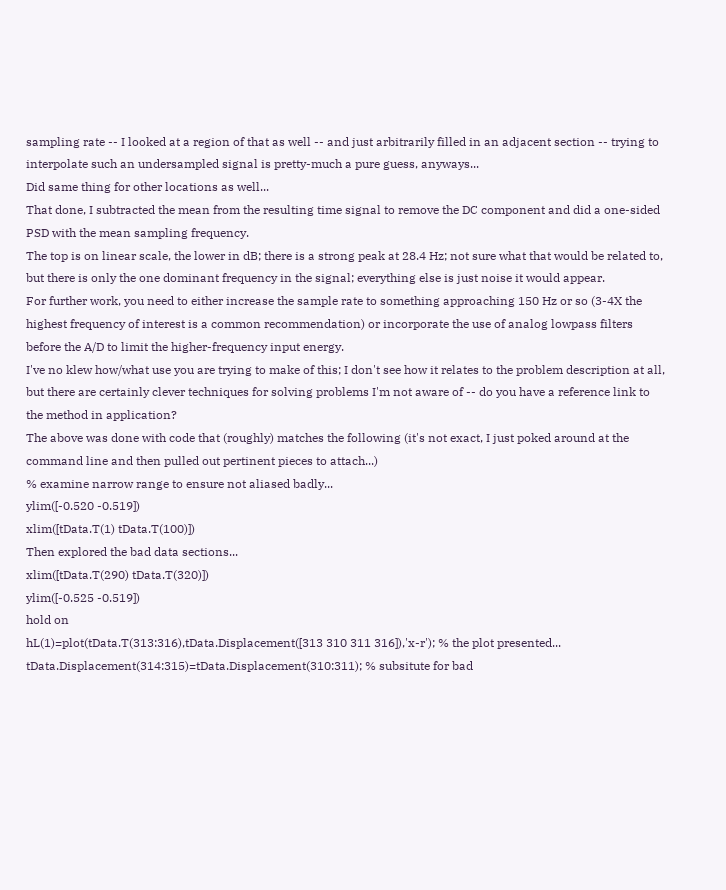sampling rate -- I looked at a region of that as well -- and just arbitrarily filled in an adjacent section -- trying to interpolate such an undersampled signal is pretty-much a pure guess, anyways...
Did same thing for other locations as well...
That done, I subtracted the mean from the resulting time signal to remove the DC component and did a one-sided PSD with the mean sampling frequency.
The top is on linear scale, the lower in dB; there is a strong peak at 28.4 Hz; not sure what that would be related to, but there is only the one dominant frequency in the signal; everything else is just noise it would appear.
For further work, you need to either increase the sample rate to something approaching 150 Hz or so (3-4X the highest frequency of interest is a common recommendation) or incorporate the use of analog lowpass filters before the A/D to limit the higher-frequency input energy.
I've no klew how/what use you are trying to make of this; I don't see how it relates to the problem description at all, but there are certainly clever techniques for solving problems I'm not aware of -- do you have a reference link to the method in application?
The above was done with code that (roughly) matches the following (it's not exact, I just poked around at the command line and then pulled out pertinent pieces to attach...)
% examine narrow range to ensure not aliased badly...
ylim([-0.520 -0.519])
xlim([tData.T(1) tData.T(100)])
Then explored the bad data sections...
xlim([tData.T(290) tData.T(320)])
ylim([-0.525 -0.519])
hold on
hL(1)=plot(tData.T(313:316),tData.Displacement([313 310 311 316]),'x-r'); % the plot presented...
tData.Displacement(314:315)=tData.Displacement(310:311); % subsitute for bad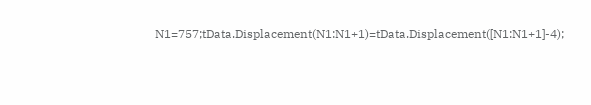N1=757;tData.Displacement(N1:N1+1)=tData.Displacement([N1:N1+1]-4);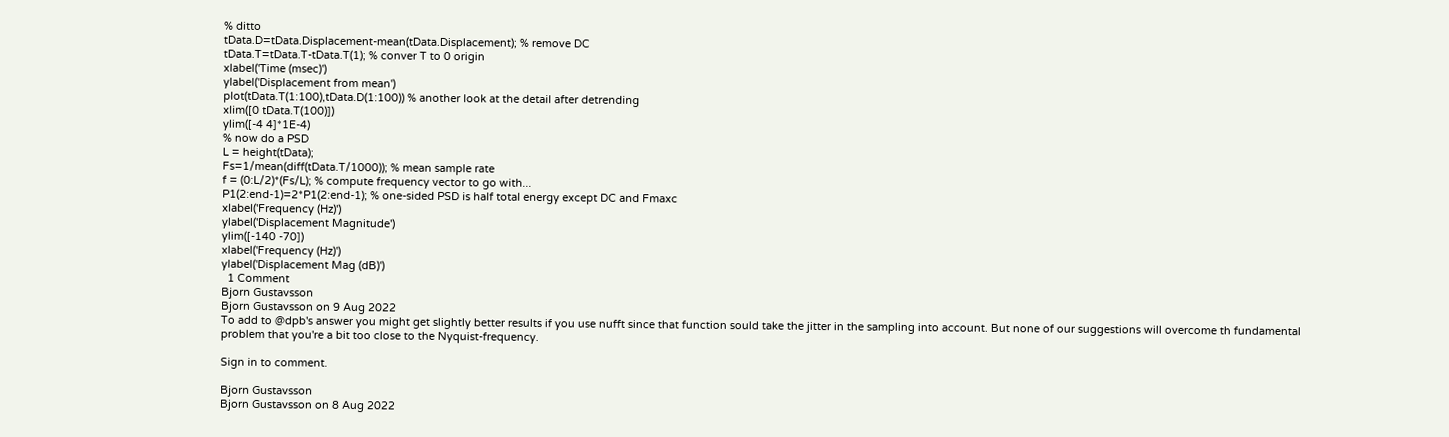% ditto
tData.D=tData.Displacement-mean(tData.Displacement); % remove DC
tData.T=tData.T-tData.T(1); % conver T to 0 origin
xlabel('Time (msec)')
ylabel('Displacement from mean')
plot(tData.T(1:100),tData.D(1:100)) % another look at the detail after detrending
xlim([0 tData.T(100)])
ylim([-4 4]*1E-4)
% now do a PSD
L = height(tData);
Fs=1/mean(diff(tData.T/1000)); % mean sample rate
f = (0:L/2)*(Fs/L); % compute frequency vector to go with...
P1(2:end-1)=2*P1(2:end-1); % one-sided PSD is half total energy except DC and Fmaxc
xlabel('Frequency (Hz)')
ylabel('Displacement Magnitude')
ylim([-140 -70])
xlabel('Frequency (Hz)')
ylabel('Displacement Mag (dB)')
  1 Comment
Bjorn Gustavsson
Bjorn Gustavsson on 9 Aug 2022
To add to @dpb's answer you might get slightly better results if you use nufft since that function sould take the jitter in the sampling into account. But none of our suggestions will overcome th fundamental problem that you're a bit too close to the Nyquist-frequency.

Sign in to comment.

Bjorn Gustavsson
Bjorn Gustavsson on 8 Aug 2022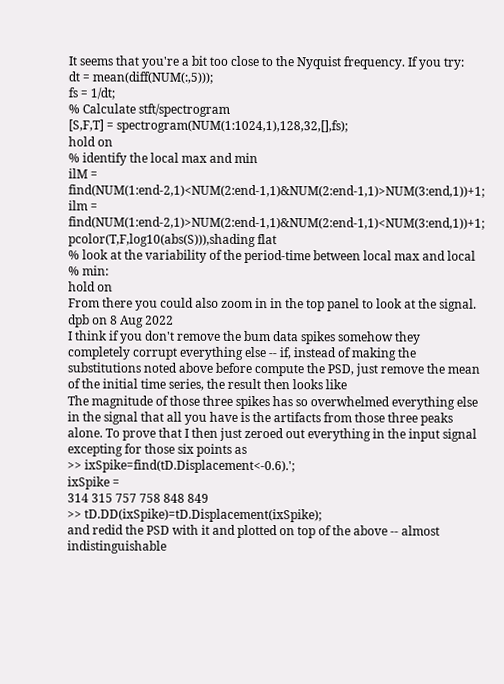It seems that you're a bit too close to the Nyquist frequency. If you try:
dt = mean(diff(NUM(:,5)));
fs = 1/dt;
% Calculate stft/spectrogram
[S,F,T] = spectrogram(NUM(1:1024,1),128,32,[],fs);
hold on
% identify the local max and min
ilM = find(NUM(1:end-2,1)<NUM(2:end-1,1)&NUM(2:end-1,1)>NUM(3:end,1))+1;
ilm = find(NUM(1:end-2,1)>NUM(2:end-1,1)&NUM(2:end-1,1)<NUM(3:end,1))+1;
pcolor(T,F,log10(abs(S))),shading flat
% look at the variability of the period-time between local max and local
% min:
hold on
From there you could also zoom in in the top panel to look at the signal.
dpb on 8 Aug 2022
I think if you don't remove the bum data spikes somehow they completely corrupt everything else -- if, instead of making the substitutions noted above before compute the PSD, just remove the mean of the initial time series, the result then looks like
The magnitude of those three spikes has so overwhelmed everything else in the signal that all you have is the artifacts from those three peaks alone. To prove that I then just zeroed out everything in the input signal excepting for those six points as
>> ixSpike=find(tD.Displacement<-0.6).';
ixSpike =
314 315 757 758 848 849
>> tD.DD(ixSpike)=tD.Displacement(ixSpike);
and redid the PSD with it and plotted on top of the above -- almost indistinguishable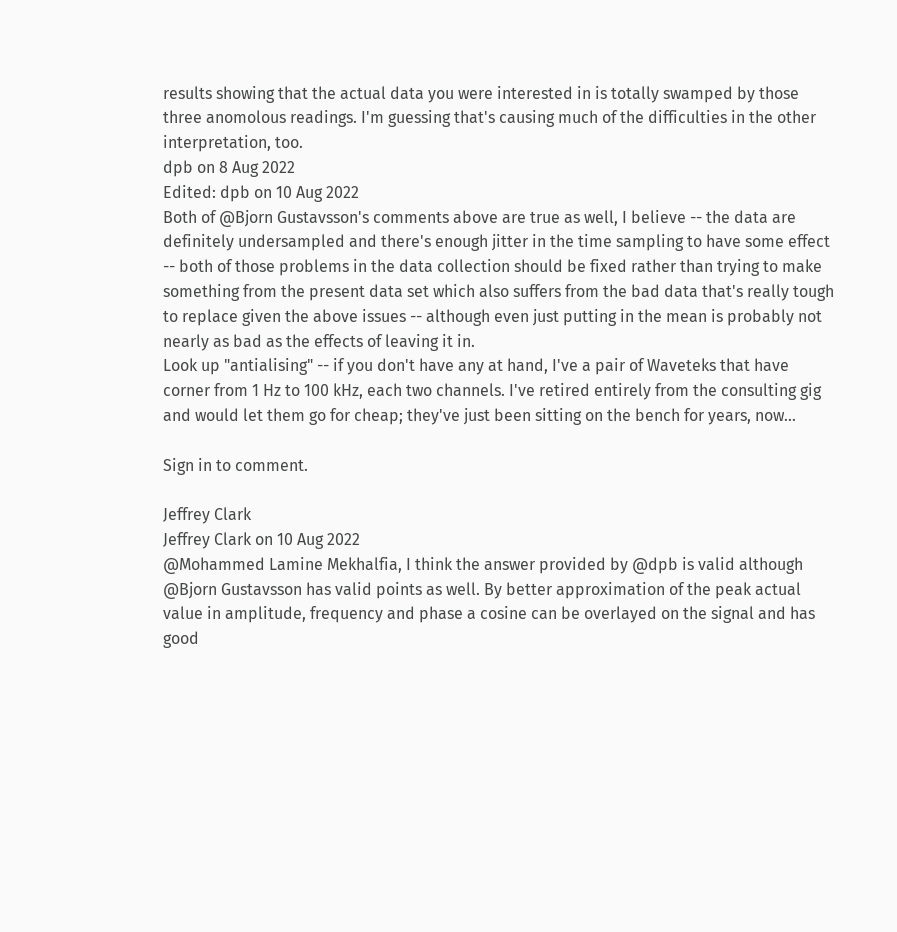results showing that the actual data you were interested in is totally swamped by those three anomolous readings. I'm guessing that's causing much of the difficulties in the other interpretation, too.
dpb on 8 Aug 2022
Edited: dpb on 10 Aug 2022
Both of @Bjorn Gustavsson's comments above are true as well, I believe -- the data are definitely undersampled and there's enough jitter in the time sampling to have some effect -- both of those problems in the data collection should be fixed rather than trying to make something from the present data set which also suffers from the bad data that's really tough to replace given the above issues -- although even just putting in the mean is probably not nearly as bad as the effects of leaving it in.
Look up "antialising" -- if you don't have any at hand, I've a pair of Waveteks that have corner from 1 Hz to 100 kHz, each two channels. I've retired entirely from the consulting gig and would let them go for cheap; they've just been sitting on the bench for years, now...

Sign in to comment.

Jeffrey Clark
Jeffrey Clark on 10 Aug 2022
@Mohammed Lamine Mekhalfia, I think the answer provided by @dpb is valid although @Bjorn Gustavsson has valid points as well. By better approximation of the peak actual value in amplitude, frequency and phase a cosine can be overlayed on the signal and has good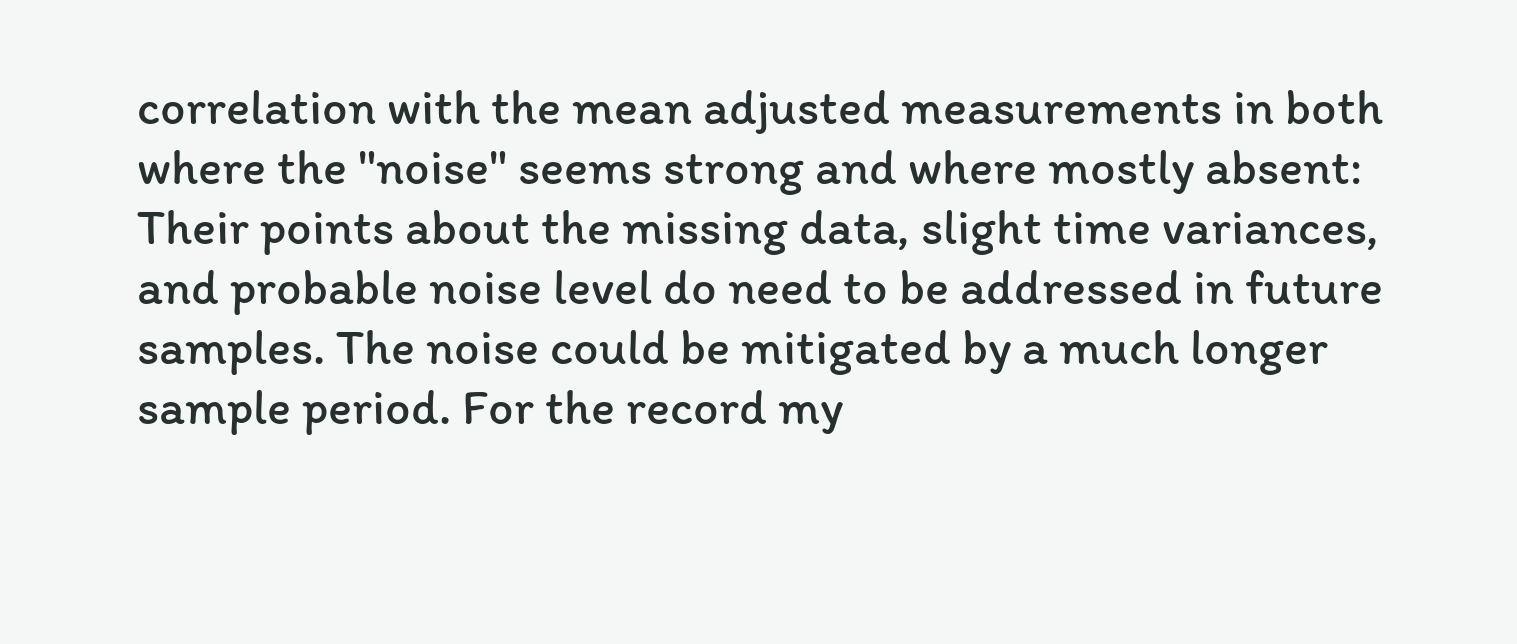correlation with the mean adjusted measurements in both where the "noise" seems strong and where mostly absent:
Their points about the missing data, slight time variances, and probable noise level do need to be addressed in future samples. The noise could be mitigated by a much longer sample period. For the record my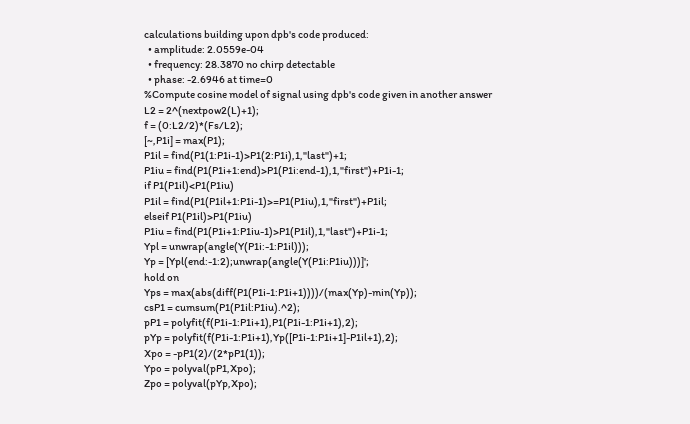calculations building upon dpb's code produced:
  • amplitude: 2.0559e-04
  • frequency: 28.3870 no chirp detectable
  • phase: -2.6946 at time=0
%Compute cosine model of signal using dpb's code given in another answer
L2 = 2^(nextpow2(L)+1);
f = (0:L2/2)*(Fs/L2);
[~,P1i] = max(P1);
P1il = find(P1(1:P1i-1)>P1(2:P1i),1,"last")+1;
P1iu = find(P1(P1i+1:end)>P1(P1i:end-1),1,"first")+P1i-1;
if P1(P1il)<P1(P1iu)
P1il = find(P1(P1il+1:P1i-1)>=P1(P1iu),1,"first")+P1il;
elseif P1(P1il)>P1(P1iu)
P1iu = find(P1(P1i+1:P1iu-1)>P1(P1il),1,"last")+P1i-1;
Ypl = unwrap(angle(Y(P1i:-1:P1il)));
Yp = [Ypl(end:-1:2);unwrap(angle(Y(P1i:P1iu)))]';
hold on
Yps = max(abs(diff(P1(P1i-1:P1i+1))))/(max(Yp)-min(Yp));
csP1 = cumsum(P1(P1il:P1iu).^2);
pP1 = polyfit(f(P1i-1:P1i+1),P1(P1i-1:P1i+1),2);
pYp = polyfit(f(P1i-1:P1i+1),Yp([P1i-1:P1i+1]-P1il+1),2);
Xpo = -pP1(2)/(2*pP1(1));
Ypo = polyval(pP1,Xpo);
Zpo = polyval(pYp,Xpo);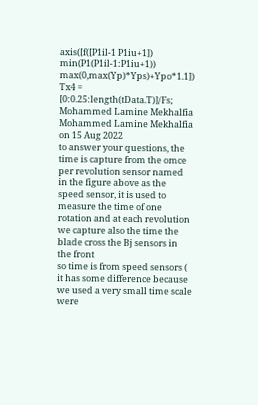axis([f([P1il-1 P1iu+1]) min(P1(P1il-1:P1iu+1)) max(0,max(Yp)*Yps)+Ypo*1.1])
Tx4 = [0:0.25:length(tData.T)]/Fs;
Mohammed Lamine Mekhalfia
Mohammed Lamine Mekhalfia on 15 Aug 2022
to answer your questions, the time is capture from the omce per revolution sensor named in the figure above as the speed sensor, it is used to measure the time of one rotation and at each revolution we capture also the time the blade cross the Bj sensors in the front
so time is from speed sensors ( it has some difference because we used a very small time scale were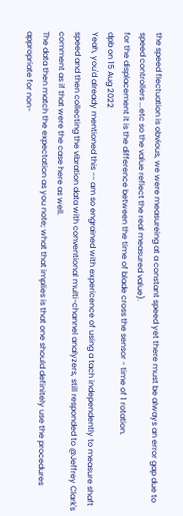the speed flectuation is obvious, we were measureing at a constant speed yet there must be always an error gap due to speed controllers ...etc so the value reflect the real measured value).
for the displacement it is the difference between the time of blade cross the sensor - time of 1 rotation.
dpb on 15 Aug 2022
Yeah, you'd already mentioned this -- am so engrained with expericence of using a tach independently to measure shaft speed and then collecting the vibration data with conventional multi-channel analyzers, still responded to @Jeffrey Clark's comment as if that were the case here as well.
The data then match the expectation as you note; what that implies is that one should definitely use the procedures appropriate for non-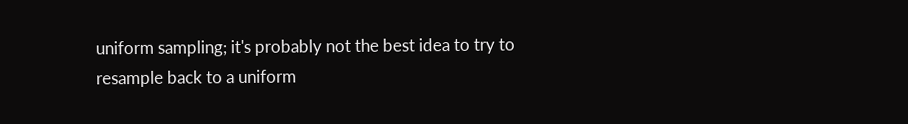uniform sampling; it's probably not the best idea to try to resample back to a uniform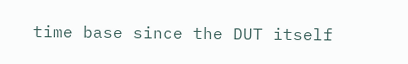time base since the DUT itself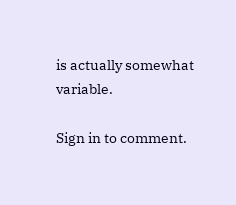is actually somewhat variable.

Sign in to comment.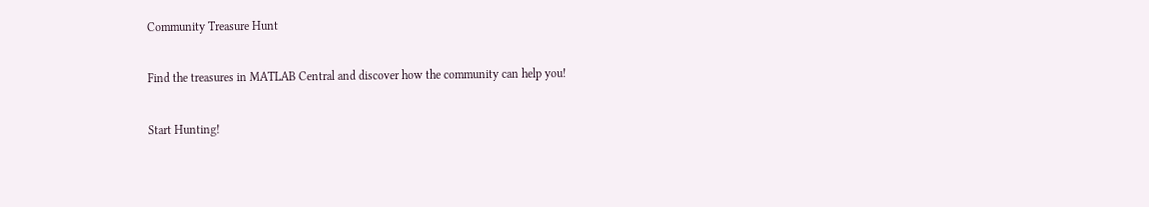Community Treasure Hunt

Find the treasures in MATLAB Central and discover how the community can help you!

Start Hunting!